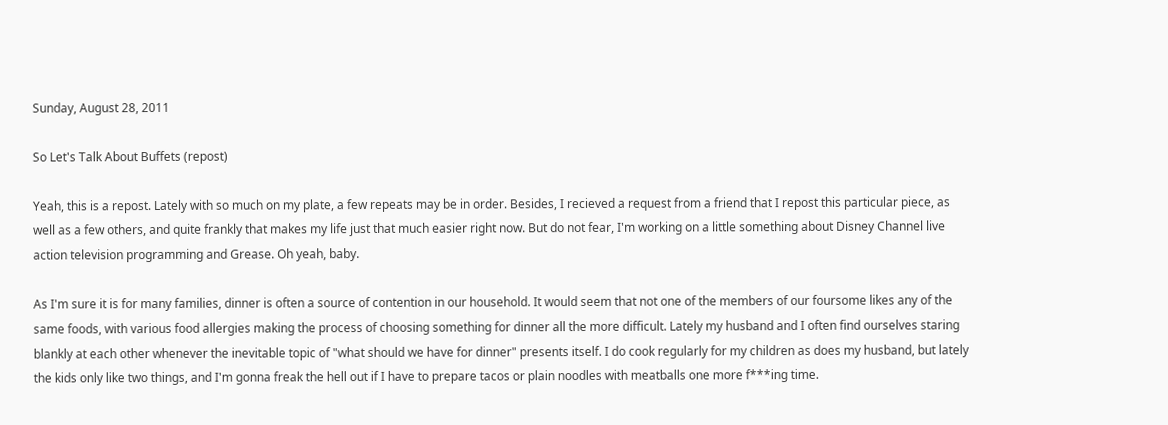Sunday, August 28, 2011

So Let's Talk About Buffets (repost)

Yeah, this is a repost. Lately with so much on my plate, a few repeats may be in order. Besides, I recieved a request from a friend that I repost this particular piece, as well as a few others, and quite frankly that makes my life just that much easier right now. But do not fear, I'm working on a little something about Disney Channel live action television programming and Grease. Oh yeah, baby.

As I'm sure it is for many families, dinner is often a source of contention in our household. It would seem that not one of the members of our foursome likes any of the same foods, with various food allergies making the process of choosing something for dinner all the more difficult. Lately my husband and I often find ourselves staring blankly at each other whenever the inevitable topic of "what should we have for dinner" presents itself. I do cook regularly for my children as does my husband, but lately the kids only like two things, and I'm gonna freak the hell out if I have to prepare tacos or plain noodles with meatballs one more f***ing time.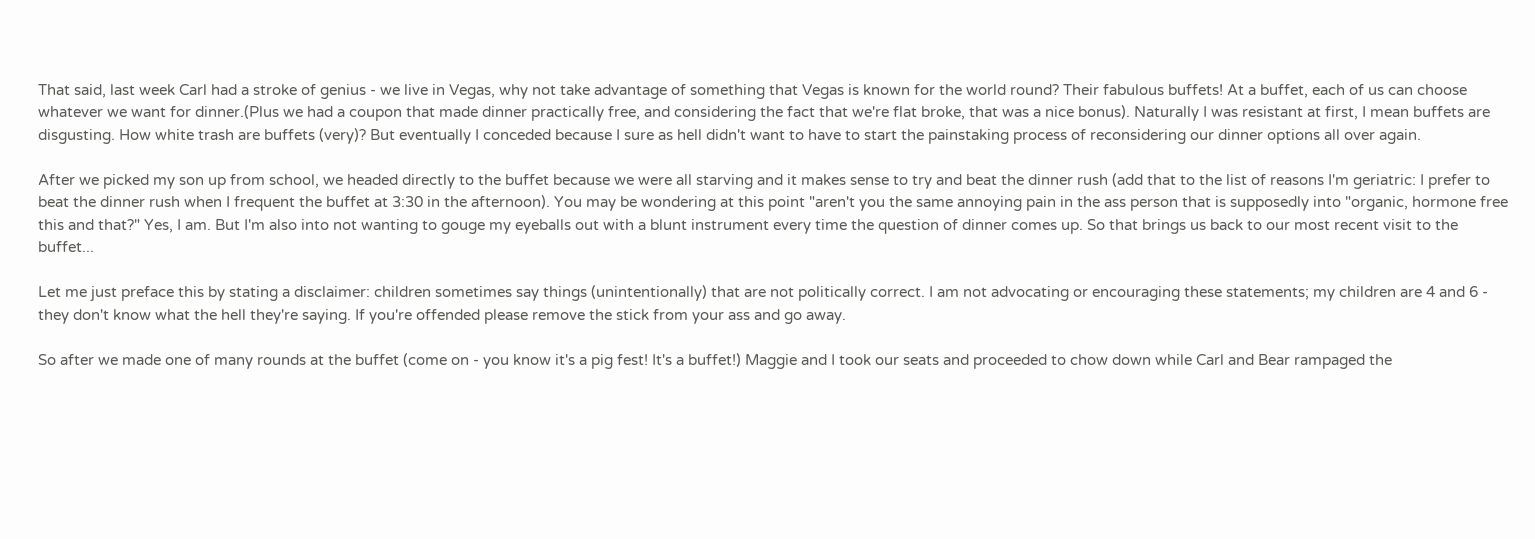That said, last week Carl had a stroke of genius - we live in Vegas, why not take advantage of something that Vegas is known for the world round? Their fabulous buffets! At a buffet, each of us can choose whatever we want for dinner.(Plus we had a coupon that made dinner practically free, and considering the fact that we're flat broke, that was a nice bonus). Naturally I was resistant at first, I mean buffets are disgusting. How white trash are buffets (very)? But eventually I conceded because I sure as hell didn't want to have to start the painstaking process of reconsidering our dinner options all over again.

After we picked my son up from school, we headed directly to the buffet because we were all starving and it makes sense to try and beat the dinner rush (add that to the list of reasons I'm geriatric: I prefer to beat the dinner rush when I frequent the buffet at 3:30 in the afternoon). You may be wondering at this point "aren't you the same annoying pain in the ass person that is supposedly into "organic, hormone free this and that?" Yes, I am. But I'm also into not wanting to gouge my eyeballs out with a blunt instrument every time the question of dinner comes up. So that brings us back to our most recent visit to the buffet...

Let me just preface this by stating a disclaimer: children sometimes say things (unintentionally) that are not politically correct. I am not advocating or encouraging these statements; my children are 4 and 6 - they don't know what the hell they're saying. If you're offended please remove the stick from your ass and go away.

So after we made one of many rounds at the buffet (come on - you know it's a pig fest! It's a buffet!) Maggie and I took our seats and proceeded to chow down while Carl and Bear rampaged the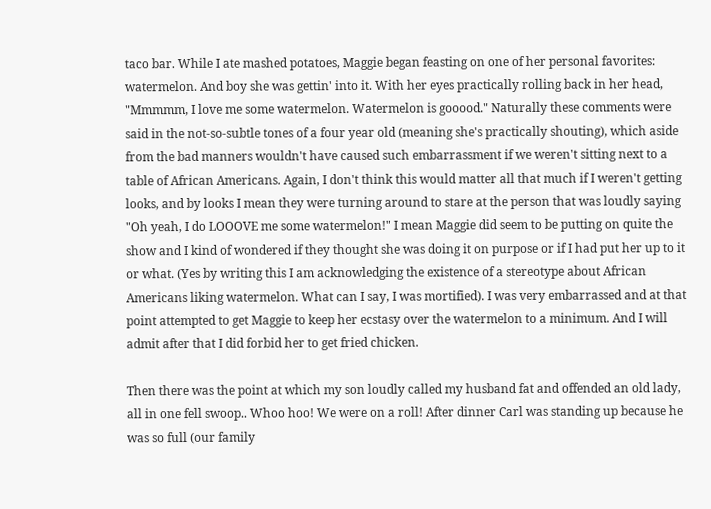taco bar. While I ate mashed potatoes, Maggie began feasting on one of her personal favorites: watermelon. And boy she was gettin' into it. With her eyes practically rolling back in her head, "Mmmmm, I love me some watermelon. Watermelon is gooood." Naturally these comments were said in the not-so-subtle tones of a four year old (meaning she's practically shouting), which aside from the bad manners wouldn't have caused such embarrassment if we weren't sitting next to a table of African Americans. Again, I don't think this would matter all that much if I weren't getting looks, and by looks I mean they were turning around to stare at the person that was loudly saying "Oh yeah, I do LOOOVE me some watermelon!" I mean Maggie did seem to be putting on quite the show and I kind of wondered if they thought she was doing it on purpose or if I had put her up to it or what. (Yes by writing this I am acknowledging the existence of a stereotype about African Americans liking watermelon. What can I say, I was mortified). I was very embarrassed and at that point attempted to get Maggie to keep her ecstasy over the watermelon to a minimum. And I will admit after that I did forbid her to get fried chicken.

Then there was the point at which my son loudly called my husband fat and offended an old lady, all in one fell swoop.. Whoo hoo! We were on a roll! After dinner Carl was standing up because he was so full (our family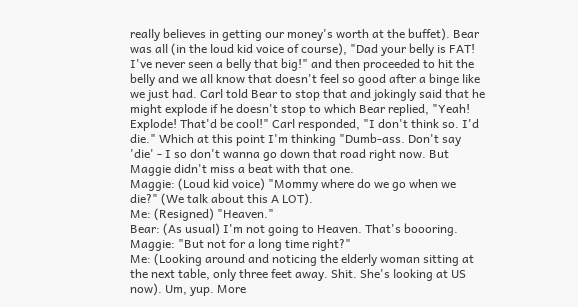really believes in getting our money's worth at the buffet). Bear was all (in the loud kid voice of course), "Dad your belly is FAT! I've never seen a belly that big!" and then proceeded to hit the belly and we all know that doesn't feel so good after a binge like we just had. Carl told Bear to stop that and jokingly said that he might explode if he doesn't stop to which Bear replied, "Yeah! Explode! That'd be cool!" Carl responded, "I don't think so. I'd die." Which at this point I'm thinking "Dumb-ass. Don't say 'die' - I so don't wanna go down that road right now. But Maggie didn't miss a beat with that one.
Maggie: (Loud kid voice) "Mommy where do we go when we die?" (We talk about this A LOT).
Me: (Resigned) "Heaven."
Bear: (As usual) I'm not going to Heaven. That's boooring.
Maggie: "But not for a long time right?"
Me: (Looking around and noticing the elderly woman sitting at the next table, only three feet away. Shit. She's looking at US now). Um, yup. More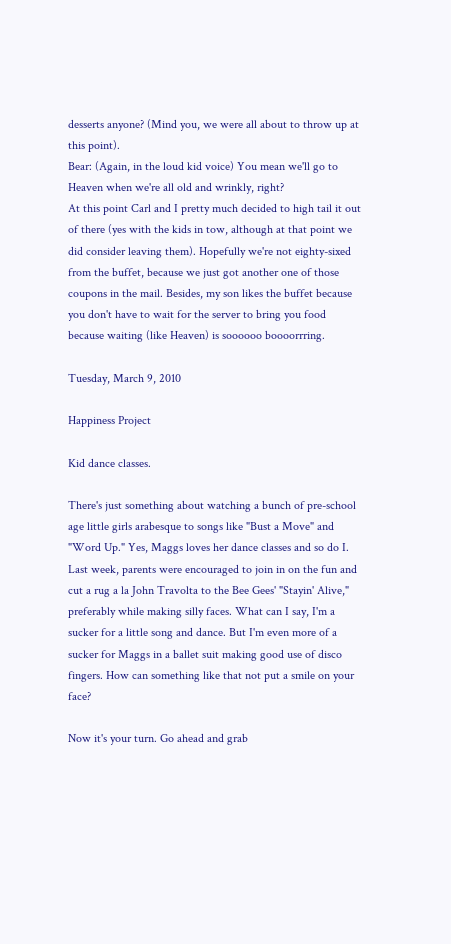desserts anyone? (Mind you, we were all about to throw up at this point).
Bear: (Again, in the loud kid voice) You mean we'll go to Heaven when we're all old and wrinkly, right?
At this point Carl and I pretty much decided to high tail it out of there (yes with the kids in tow, although at that point we did consider leaving them). Hopefully we're not eighty-sixed from the buffet, because we just got another one of those coupons in the mail. Besides, my son likes the buffet because you don't have to wait for the server to bring you food because waiting (like Heaven) is soooooo boooorrring.

Tuesday, March 9, 2010

Happiness Project

Kid dance classes.

There's just something about watching a bunch of pre-school age little girls arabesque to songs like "Bust a Move" and "Word Up." Yes, Maggs loves her dance classes and so do I. Last week, parents were encouraged to join in on the fun and cut a rug a la John Travolta to the Bee Gees' "Stayin' Alive," preferably while making silly faces. What can I say, I'm a sucker for a little song and dance. But I'm even more of a sucker for Maggs in a ballet suit making good use of disco fingers. How can something like that not put a smile on your face?

Now it's your turn. Go ahead and grab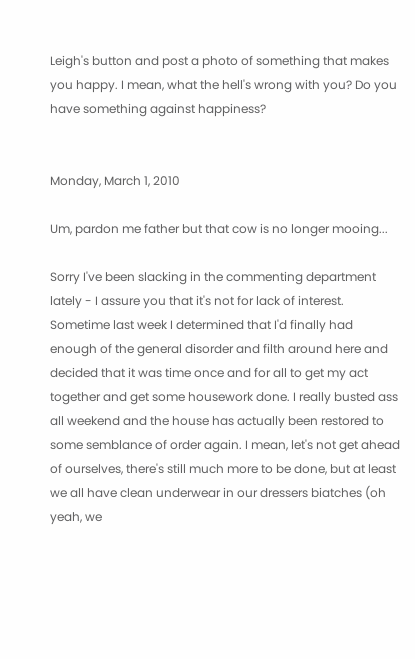Leigh's button and post a photo of something that makes you happy. I mean, what the hell's wrong with you? Do you have something against happiness?


Monday, March 1, 2010

Um, pardon me father but that cow is no longer mooing...

Sorry I've been slacking in the commenting department lately - I assure you that it's not for lack of interest. Sometime last week I determined that I'd finally had enough of the general disorder and filth around here and decided that it was time once and for all to get my act together and get some housework done. I really busted ass all weekend and the house has actually been restored to some semblance of order again. I mean, let's not get ahead of ourselves, there's still much more to be done, but at least we all have clean underwear in our dressers biatches (oh yeah, we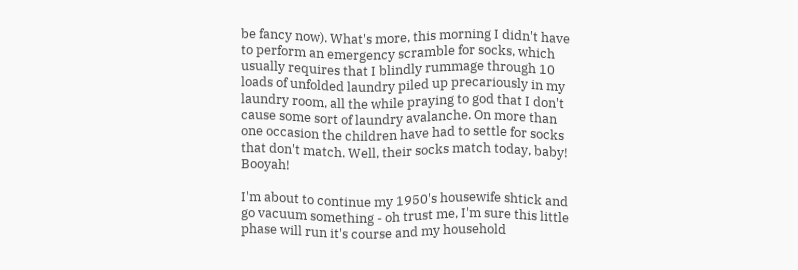be fancy now). What's more, this morning I didn't have to perform an emergency scramble for socks, which usually requires that I blindly rummage through 10 loads of unfolded laundry piled up precariously in my laundry room, all the while praying to god that I don't cause some sort of laundry avalanche. On more than one occasion the children have had to settle for socks that don't match. Well, their socks match today, baby! Booyah!

I'm about to continue my 1950's housewife shtick and go vacuum something - oh trust me, I'm sure this little phase will run it's course and my household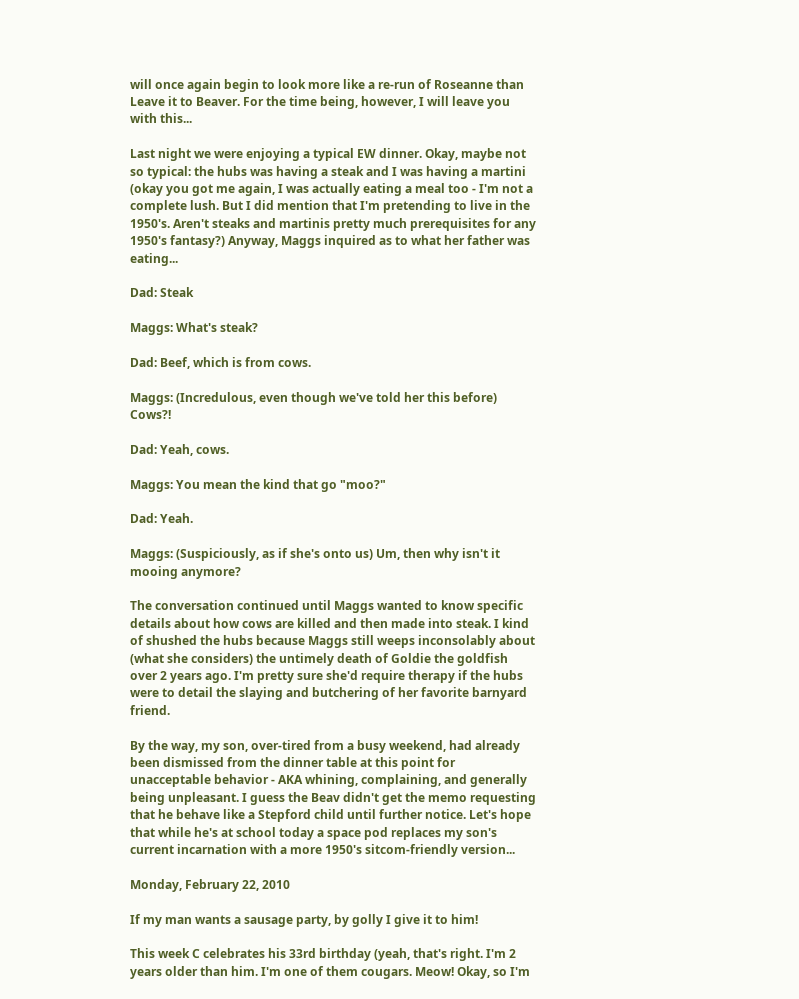will once again begin to look more like a re-run of Roseanne than Leave it to Beaver. For the time being, however, I will leave you with this...

Last night we were enjoying a typical EW dinner. Okay, maybe not so typical: the hubs was having a steak and I was having a martini (okay you got me again, I was actually eating a meal too - I'm not a complete lush. But I did mention that I'm pretending to live in the 1950's. Aren't steaks and martinis pretty much prerequisites for any 1950's fantasy?) Anyway, Maggs inquired as to what her father was eating...

Dad: Steak

Maggs: What's steak?

Dad: Beef, which is from cows.

Maggs: (Incredulous, even though we've told her this before) Cows?!

Dad: Yeah, cows.

Maggs: You mean the kind that go "moo?"

Dad: Yeah.

Maggs: (Suspiciously, as if she's onto us) Um, then why isn't it mooing anymore?

The conversation continued until Maggs wanted to know specific details about how cows are killed and then made into steak. I kind of shushed the hubs because Maggs still weeps inconsolably about (what she considers) the untimely death of Goldie the goldfish over 2 years ago. I'm pretty sure she'd require therapy if the hubs were to detail the slaying and butchering of her favorite barnyard friend.

By the way, my son, over-tired from a busy weekend, had already been dismissed from the dinner table at this point for unacceptable behavior - AKA whining, complaining, and generally being unpleasant. I guess the Beav didn't get the memo requesting that he behave like a Stepford child until further notice. Let's hope that while he's at school today a space pod replaces my son's current incarnation with a more 1950's sitcom-friendly version...

Monday, February 22, 2010

If my man wants a sausage party, by golly I give it to him!

This week C celebrates his 33rd birthday (yeah, that's right. I'm 2 years older than him. I'm one of them cougars. Meow! Okay, so I'm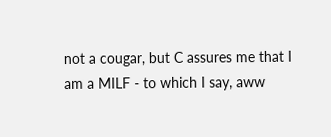not a cougar, but C assures me that I am a MILF - to which I say, aww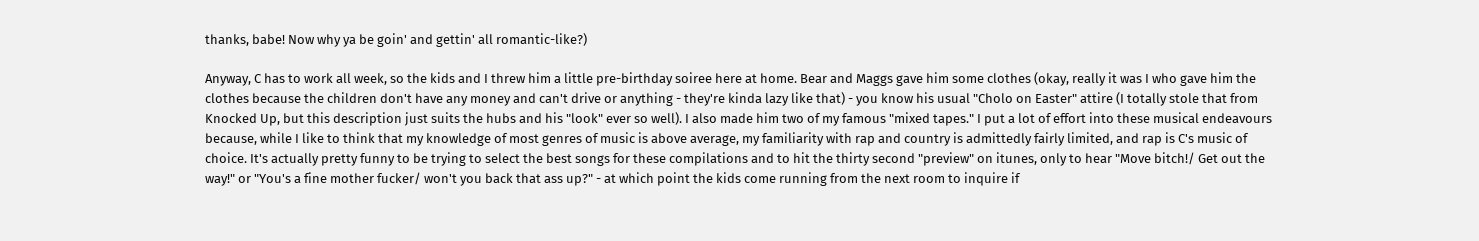thanks, babe! Now why ya be goin' and gettin' all romantic-like?)

Anyway, C has to work all week, so the kids and I threw him a little pre-birthday soiree here at home. Bear and Maggs gave him some clothes (okay, really it was I who gave him the clothes because the children don't have any money and can't drive or anything - they're kinda lazy like that) - you know his usual "Cholo on Easter" attire (I totally stole that from Knocked Up, but this description just suits the hubs and his "look" ever so well). I also made him two of my famous "mixed tapes." I put a lot of effort into these musical endeavours because, while I like to think that my knowledge of most genres of music is above average, my familiarity with rap and country is admittedly fairly limited, and rap is C's music of choice. It's actually pretty funny to be trying to select the best songs for these compilations and to hit the thirty second "preview" on itunes, only to hear "Move bitch!/ Get out the way!" or "You's a fine mother fucker/ won't you back that ass up?" - at which point the kids come running from the next room to inquire if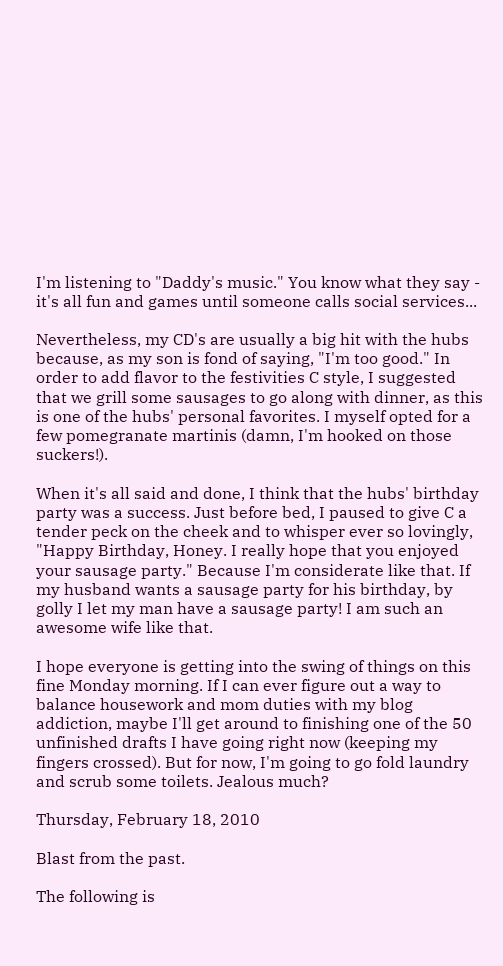I'm listening to "Daddy's music." You know what they say - it's all fun and games until someone calls social services...

Nevertheless, my CD's are usually a big hit with the hubs because, as my son is fond of saying, "I'm too good." In order to add flavor to the festivities C style, I suggested that we grill some sausages to go along with dinner, as this is one of the hubs' personal favorites. I myself opted for a few pomegranate martinis (damn, I'm hooked on those suckers!).

When it's all said and done, I think that the hubs' birthday party was a success. Just before bed, I paused to give C a tender peck on the cheek and to whisper ever so lovingly, "Happy Birthday, Honey. I really hope that you enjoyed your sausage party." Because I'm considerate like that. If my husband wants a sausage party for his birthday, by golly I let my man have a sausage party! I am such an awesome wife like that.

I hope everyone is getting into the swing of things on this fine Monday morning. If I can ever figure out a way to balance housework and mom duties with my blog addiction, maybe I'll get around to finishing one of the 50 unfinished drafts I have going right now (keeping my fingers crossed). But for now, I'm going to go fold laundry and scrub some toilets. Jealous much?

Thursday, February 18, 2010

Blast from the past.

The following is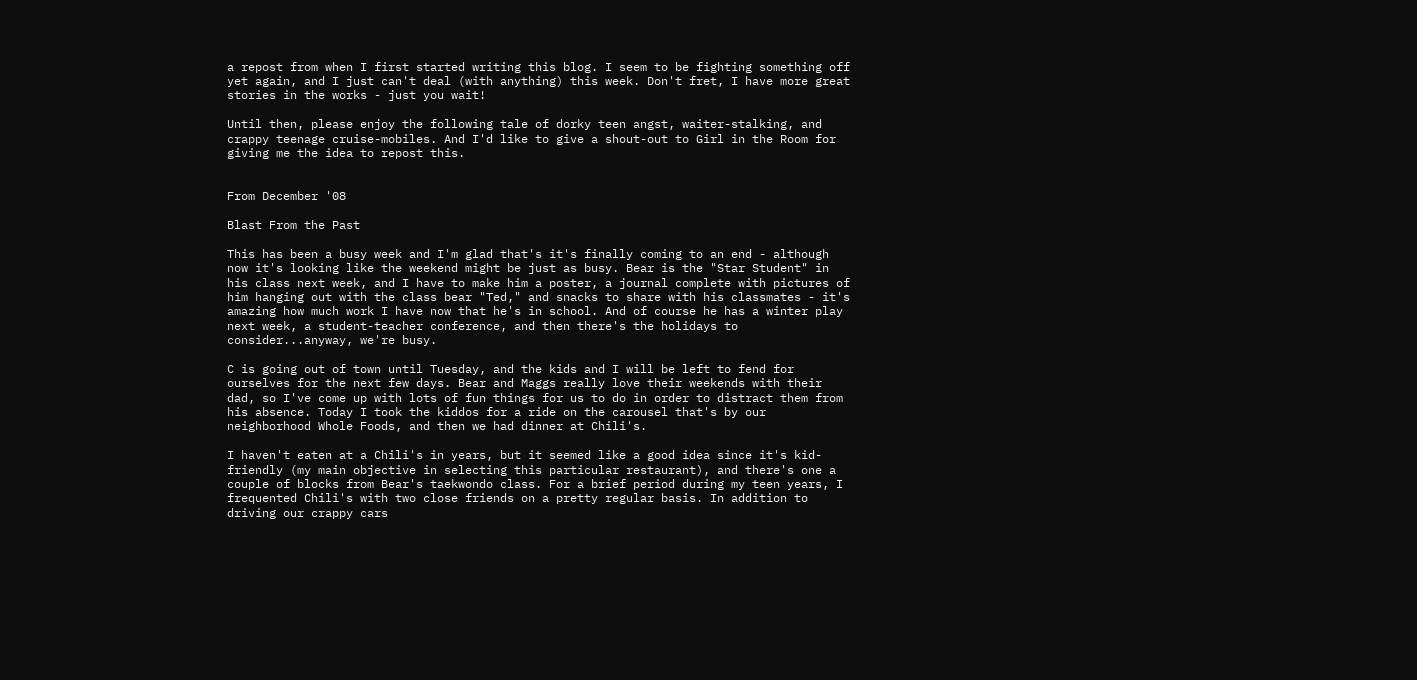a repost from when I first started writing this blog. I seem to be fighting something off yet again, and I just can't deal (with anything) this week. Don't fret, I have more great stories in the works - just you wait!

Until then, please enjoy the following tale of dorky teen angst, waiter-stalking, and crappy teenage cruise-mobiles. And I'd like to give a shout-out to Girl in the Room for giving me the idea to repost this.


From December '08

Blast From the Past

This has been a busy week and I'm glad that's it's finally coming to an end - although now it's looking like the weekend might be just as busy. Bear is the "Star Student" in his class next week, and I have to make him a poster, a journal complete with pictures of him hanging out with the class bear "Ted," and snacks to share with his classmates - it's amazing how much work I have now that he's in school. And of course he has a winter play next week, a student-teacher conference, and then there's the holidays to consider...anyway, we're busy.

C is going out of town until Tuesday, and the kids and I will be left to fend for ourselves for the next few days. Bear and Maggs really love their weekends with their dad, so I've come up with lots of fun things for us to do in order to distract them from his absence. Today I took the kiddos for a ride on the carousel that's by our neighborhood Whole Foods, and then we had dinner at Chili's.

I haven't eaten at a Chili's in years, but it seemed like a good idea since it's kid-friendly (my main objective in selecting this particular restaurant), and there's one a couple of blocks from Bear's taekwondo class. For a brief period during my teen years, I frequented Chili's with two close friends on a pretty regular basis. In addition to driving our crappy cars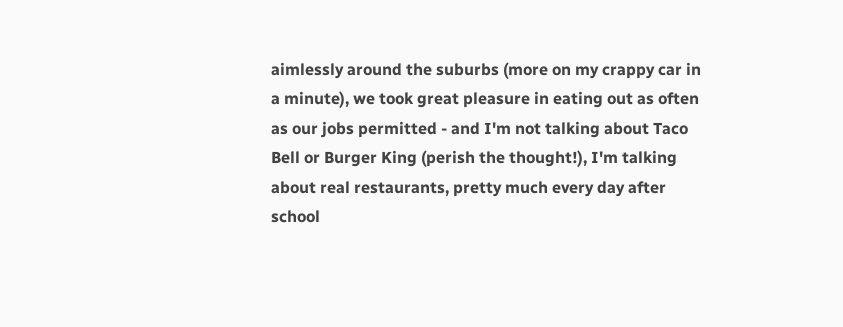aimlessly around the suburbs (more on my crappy car in a minute), we took great pleasure in eating out as often as our jobs permitted - and I'm not talking about Taco Bell or Burger King (perish the thought!), I'm talking about real restaurants, pretty much every day after school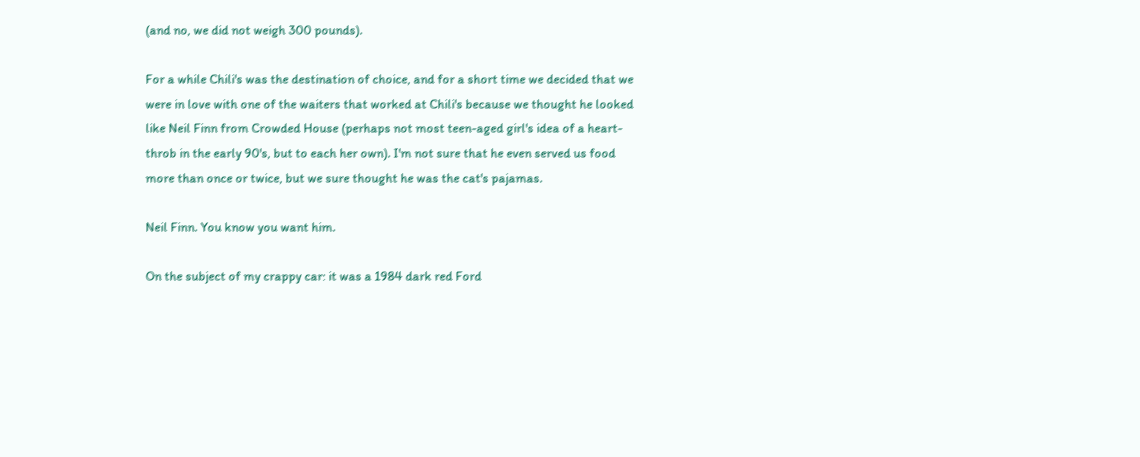(and no, we did not weigh 300 pounds).

For a while Chili's was the destination of choice, and for a short time we decided that we were in love with one of the waiters that worked at Chili's because we thought he looked like Neil Finn from Crowded House (perhaps not most teen-aged girl's idea of a heart-throb in the early 90's, but to each her own). I'm not sure that he even served us food more than once or twice, but we sure thought he was the cat's pajamas.

Neil Finn. You know you want him.

On the subject of my crappy car: it was a 1984 dark red Ford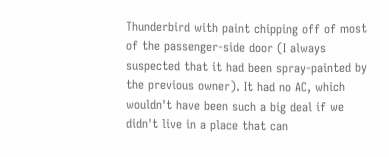Thunderbird with paint chipping off of most of the passenger-side door (I always suspected that it had been spray-painted by the previous owner). It had no AC, which wouldn't have been such a big deal if we didn't live in a place that can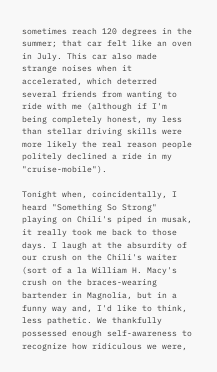sometimes reach 120 degrees in the summer; that car felt like an oven in July. This car also made strange noises when it accelerated, which deterred several friends from wanting to ride with me (although if I'm being completely honest, my less than stellar driving skills were more likely the real reason people politely declined a ride in my "cruise-mobile").

Tonight when, coincidentally, I heard "Something So Strong" playing on Chili's piped in musak, it really took me back to those days. I laugh at the absurdity of our crush on the Chili's waiter (sort of a la William H. Macy's crush on the braces-wearing bartender in Magnolia, but in a funny way and, I'd like to think, less pathetic. We thankfully possessed enough self-awareness to recognize how ridiculous we were,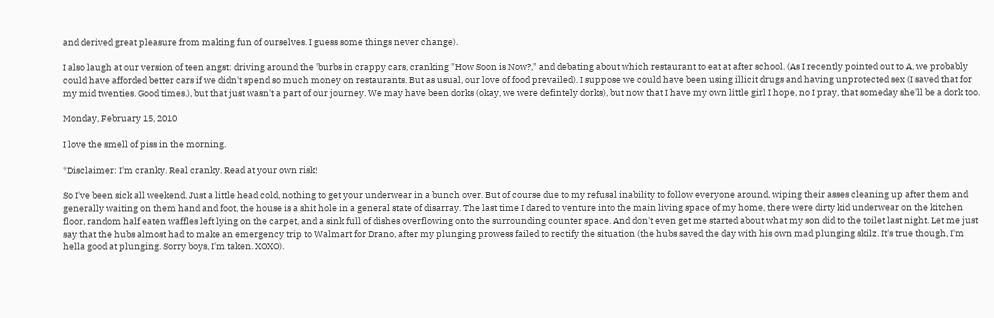and derived great pleasure from making fun of ourselves. I guess some things never change).

I also laugh at our version of teen angst: driving around the 'burbs in crappy cars, cranking "How Soon is Now?," and debating about which restaurant to eat at after school. (As I recently pointed out to A, we probably could have afforded better cars if we didn't spend so much money on restaurants. But as usual, our love of food prevailed). I suppose we could have been using illicit drugs and having unprotected sex (I saved that for my mid twenties. Good times.), but that just wasn't a part of our journey. We may have been dorks (okay, we were defintely dorks), but now that I have my own little girl I hope, no I pray, that someday she'll be a dork too.

Monday, February 15, 2010

I love the smell of piss in the morning.

*Disclaimer: I'm cranky. Real cranky. Read at your own risk!

So I've been sick all weekend. Just a little head cold, nothing to get your underwear in a bunch over. But of course due to my refusal inability to follow everyone around, wiping their asses cleaning up after them and generally waiting on them hand and foot, the house is a shit hole in a general state of disarray. The last time I dared to venture into the main living space of my home, there were dirty kid underwear on the kitchen floor, random half eaten waffles left lying on the carpet, and a sink full of dishes overflowing onto the surrounding counter space. And don't even get me started about what my son did to the toilet last night. Let me just say that the hubs almost had to make an emergency trip to Walmart for Drano, after my plunging prowess failed to rectify the situation (the hubs saved the day with his own mad plunging skilz. It's true though, I'm hella good at plunging. Sorry boys, I'm taken. XOXO).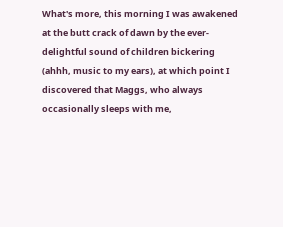What's more, this morning I was awakened at the butt crack of dawn by the ever-delightful sound of children bickering (ahhh, music to my ears), at which point I discovered that Maggs, who always occasionally sleeps with me,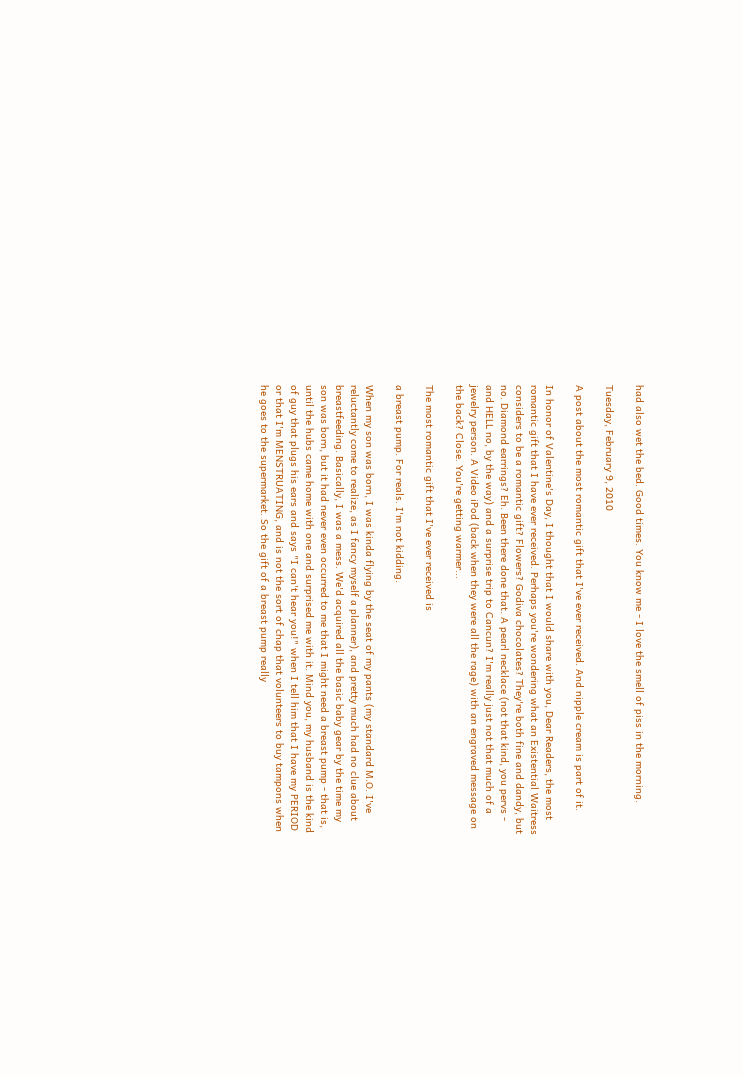had also wet the bed. Good times. You know me - I love the smell of piss in the morning.

Tuesday, February 9, 2010

A post about the most romantic gift that I've ever received. And nipple cream is part of it.

In honor of Valentine's Day, I thought that I would share with you, Dear Readers, the most romantic gift that I have ever received. Perhaps you're wondering what an Existential Waitress considers to be a romantic gift? Flowers? Godiva chocolates? They're both fine and dandy, but no. Diamond earrings? Eh. Been there done that. A pearl necklace (not that kind, you pervs - and HELL no, by the way) and a surprise trip to Cancun? I'm really just not that much of a jewelry person. A Video iPod (back when they were all the rage) with an engraved message on the back? Close. You're getting warmer...

The most romantic gift that I've ever received is

a breast pump. For reals. I'm not kidding.

When my son was born, I was kinda flying by the seat of my pants (my standard M.O. I've reluctantly come to realize, as I fancy myself a planner), and pretty much had no clue about breastfeeding. Basically, I was a mess. We'd acquired all the basic baby gear by the time my son was born, but it had never even occurred to me that I might need a breast pump - that is, until the hubs came home with one and surprised me with it. Mind you, my husband is the kind of guy that plugs his ears and says "I can't hear you!" when I tell him that I have my PERIOD or that I'm MENSTRUATING, and is not the sort of chap that volunteers to buy tampons when he goes to the supermarket. So the gift of a breast pump really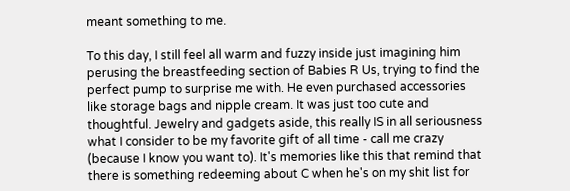meant something to me.

To this day, I still feel all warm and fuzzy inside just imagining him perusing the breastfeeding section of Babies R Us, trying to find the perfect pump to surprise me with. He even purchased accessories like storage bags and nipple cream. It was just too cute and thoughtful. Jewelry and gadgets aside, this really IS in all seriousness what I consider to be my favorite gift of all time - call me crazy (because I know you want to). It's memories like this that remind that there is something redeeming about C when he's on my shit list for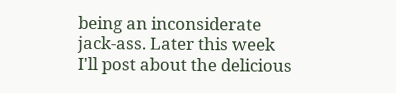being an inconsiderate jack-ass. Later this week I'll post about the delicious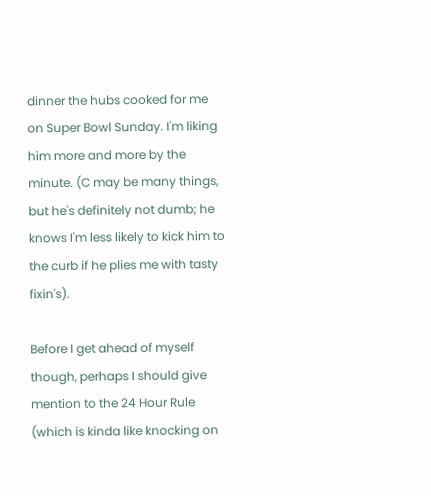dinner the hubs cooked for me on Super Bowl Sunday. I'm liking him more and more by the minute. (C may be many things, but he's definitely not dumb; he knows I'm less likely to kick him to the curb if he plies me with tasty fixin's).

Before I get ahead of myself though, perhaps I should give mention to the 24 Hour Rule (which is kinda like knocking on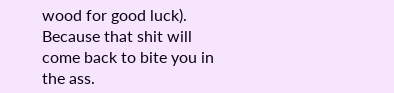wood for good luck). Because that shit will come back to bite you in the ass.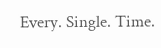Every. Single. Time.